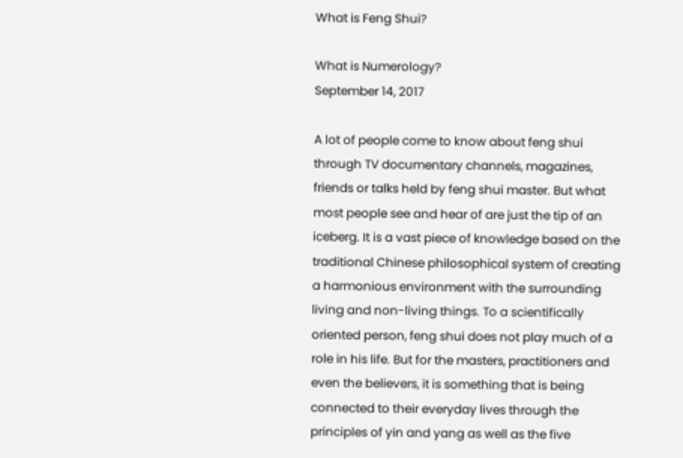What is Feng Shui?

What is Numerology?
September 14, 2017

A lot of people come to know about feng shui through TV documentary channels, magazines, friends or talks held by feng shui master. But what most people see and hear of are just the tip of an iceberg. It is a vast piece of knowledge based on the traditional Chinese philosophical system of creating a harmonious environment with the surrounding living and non-living things. To a scientifically oriented person, feng shui does not play much of a role in his life. But for the masters, practitioners and even the believers, it is something that is being connected to their everyday lives through the principles of yin and yang as well as the five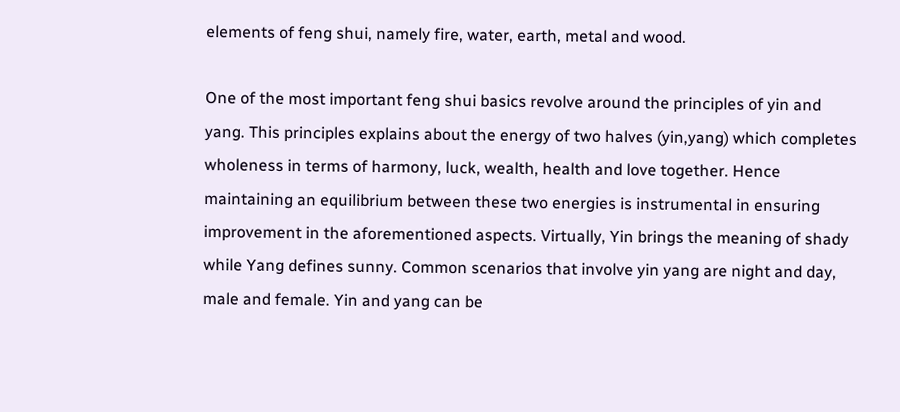elements of feng shui, namely fire, water, earth, metal and wood.

One of the most important feng shui basics revolve around the principles of yin and yang. This principles explains about the energy of two halves (yin,yang) which completes wholeness in terms of harmony, luck, wealth, health and love together. Hence maintaining an equilibrium between these two energies is instrumental in ensuring improvement in the aforementioned aspects. Virtually, Yin brings the meaning of shady while Yang defines sunny. Common scenarios that involve yin yang are night and day, male and female. Yin and yang can be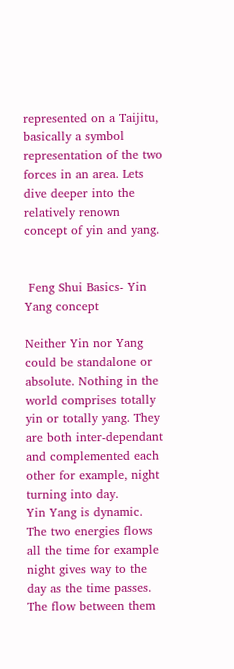represented on a Taijitu, basically a symbol representation of the two forces in an area. Lets dive deeper into the relatively renown concept of yin and yang.


 Feng Shui Basics- Yin Yang concept

Neither Yin nor Yang could be standalone or absolute. Nothing in the world comprises totally yin or totally yang. They are both inter-dependant and complemented each other for example, night turning into day.
Yin Yang is dynamic. The two energies flows all the time for example night gives way to the day as the time passes. The flow between them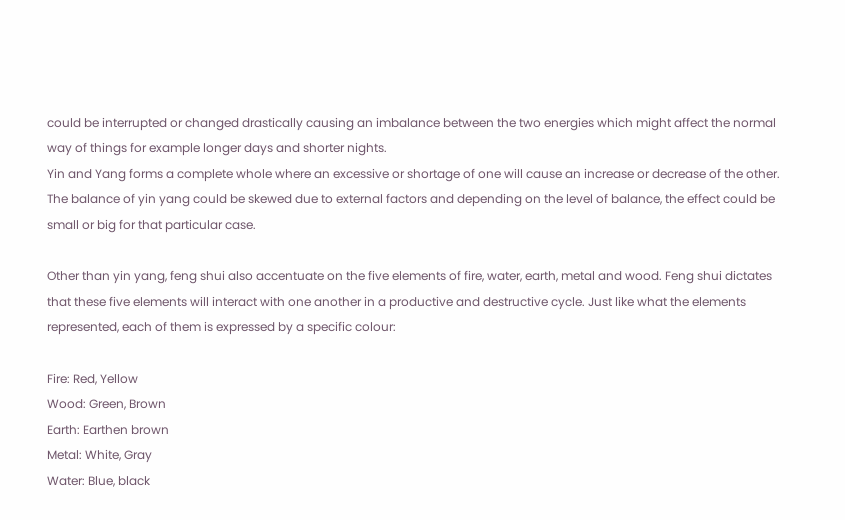could be interrupted or changed drastically causing an imbalance between the two energies which might affect the normal way of things for example longer days and shorter nights.
Yin and Yang forms a complete whole where an excessive or shortage of one will cause an increase or decrease of the other. The balance of yin yang could be skewed due to external factors and depending on the level of balance, the effect could be small or big for that particular case.

Other than yin yang, feng shui also accentuate on the five elements of fire, water, earth, metal and wood. Feng shui dictates that these five elements will interact with one another in a productive and destructive cycle. Just like what the elements represented, each of them is expressed by a specific colour:

Fire: Red, Yellow
Wood: Green, Brown
Earth: Earthen brown
Metal: White, Gray
Water: Blue, black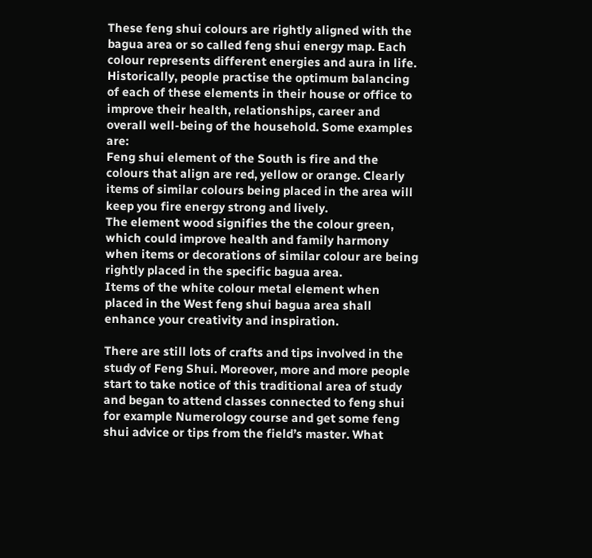These feng shui colours are rightly aligned with the bagua area or so called feng shui energy map. Each colour represents different energies and aura in life. Historically, people practise the optimum balancing of each of these elements in their house or office to improve their health, relationships, career and overall well-being of the household. Some examples are:
Feng shui element of the South is fire and the colours that align are red, yellow or orange. Clearly items of similar colours being placed in the area will keep you fire energy strong and lively.
The element wood signifies the the colour green, which could improve health and family harmony when items or decorations of similar colour are being rightly placed in the specific bagua area.
Items of the white colour metal element when placed in the West feng shui bagua area shall enhance your creativity and inspiration.

There are still lots of crafts and tips involved in the study of Feng Shui. Moreover, more and more people start to take notice of this traditional area of study and began to attend classes connected to feng shui for example Numerology course and get some feng shui advice or tips from the field’s master. What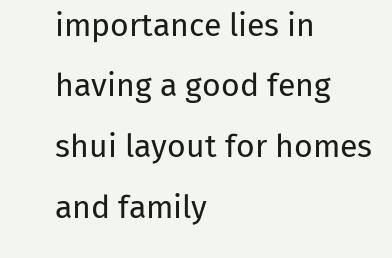importance lies in having a good feng shui layout for homes and family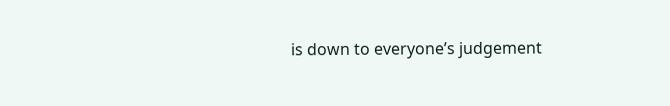is down to everyone’s judgement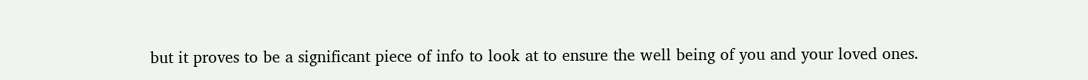but it proves to be a significant piece of info to look at to ensure the well being of you and your loved ones.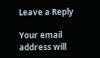Leave a Reply

Your email address will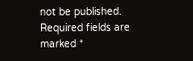not be published. Required fields are marked *